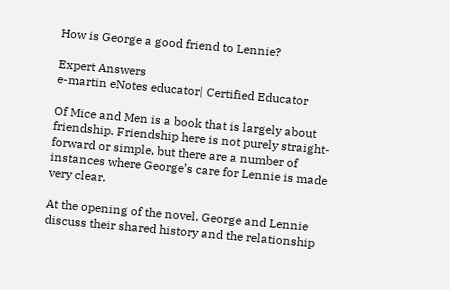How is George a good friend to Lennie?

Expert Answers
e-martin eNotes educator| Certified Educator

Of Mice and Men is a book that is largely about friendship. Friendship here is not purely straight-forward or simple, but there are a number of instances where George’s care for Lennie is made very clear.

At the opening of the novel, George and Lennie discuss their shared history and the relationship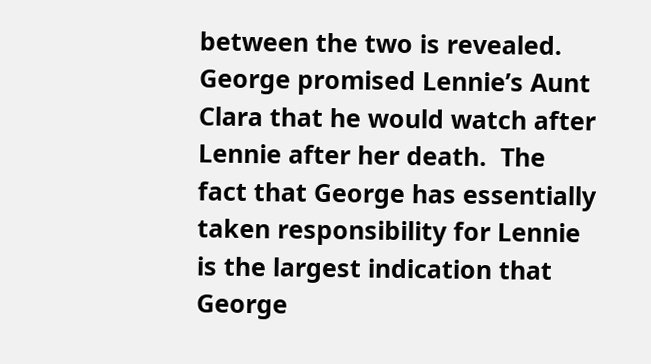between the two is revealed. George promised Lennie’s Aunt Clara that he would watch after Lennie after her death.  The fact that George has essentially taken responsibility for Lennie is the largest indication that George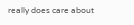really does care about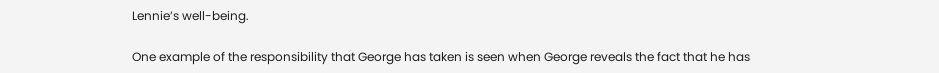Lennie’s well-being.

One example of the responsibility that George has taken is seen when George reveals the fact that he has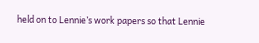held on to Lennie’s work papers so that Lennie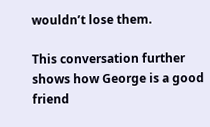wouldn’t lose them.

This conversation further shows how George is a good friend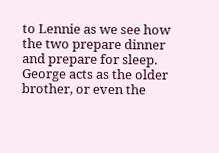to Lennie as we see how the two prepare dinner and prepare for sleep. George acts as the older brother, or even the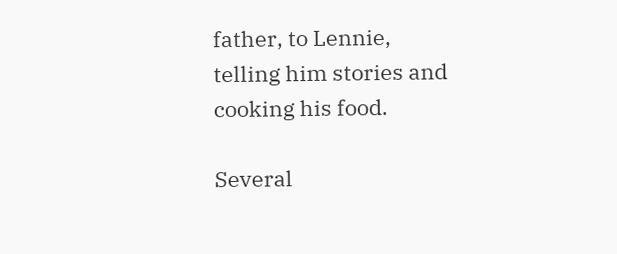father, to Lennie, telling him stories and cooking his food.

Several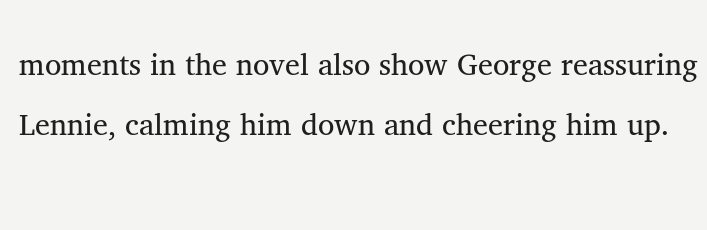moments in the novel also show George reassuring Lennie, calming him down and cheering him up.